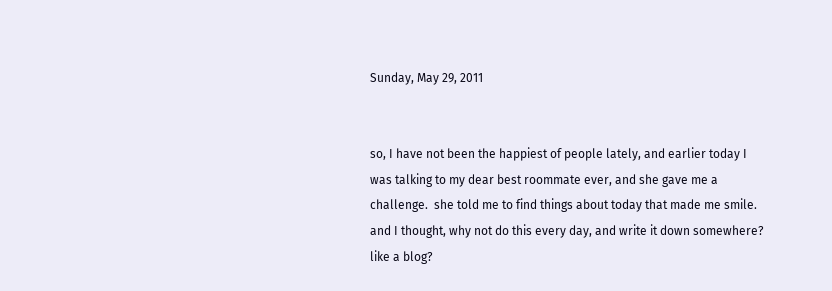Sunday, May 29, 2011


so, I have not been the happiest of people lately, and earlier today I was talking to my dear best roommate ever, and she gave me a challenge.  she told me to find things about today that made me smile.  and I thought, why not do this every day, and write it down somewhere?
like a blog?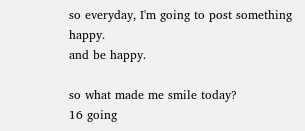so everyday, I'm going to post something happy.
and be happy.

so what made me smile today?
16 going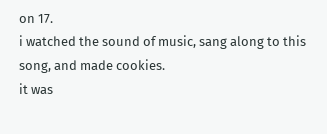on 17.
i watched the sound of music, sang along to this song, and made cookies.
it was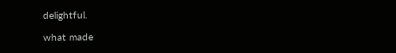delightful.

what made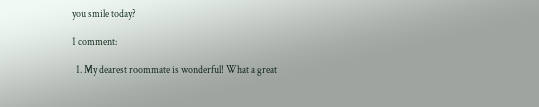you smile today?

1 comment:

  1. My dearest roommate is wonderful! What a great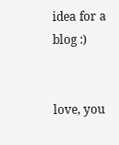idea for a blog :)


love, you